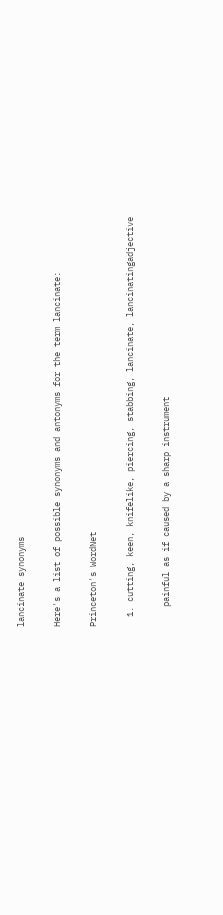lancinate synonyms

Here's a list of possible synonyms and antonyms for the term lancinate:

Princeton's WordNet

  1. cutting, keen, knifelike, piercing, stabbing, lancinate, lancinatingadjective

    painful as if caused by a sharp instrument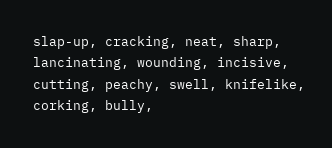slap-up, cracking, neat, sharp, lancinating, wounding, incisive, cutting, peachy, swell, knifelike, corking, bully,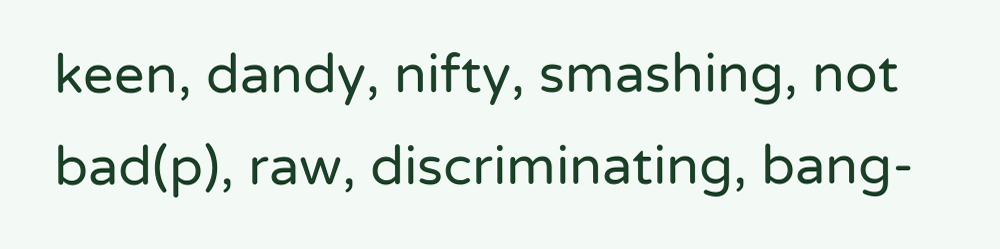keen, dandy, nifty, smashing, not bad(p), raw, discriminating, bang-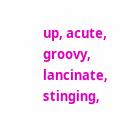up, acute, groovy, lancinate, stinging,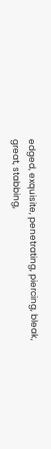edged, exquisite, penetrating, piercing, bleak, great, stabbing,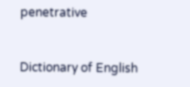penetrative


Dictionary of English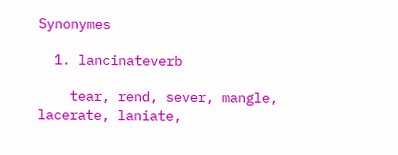Synonymes

  1. lancinateverb

    tear, rend, sever, mangle, lacerate, laniate,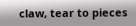claw, tear to pieces